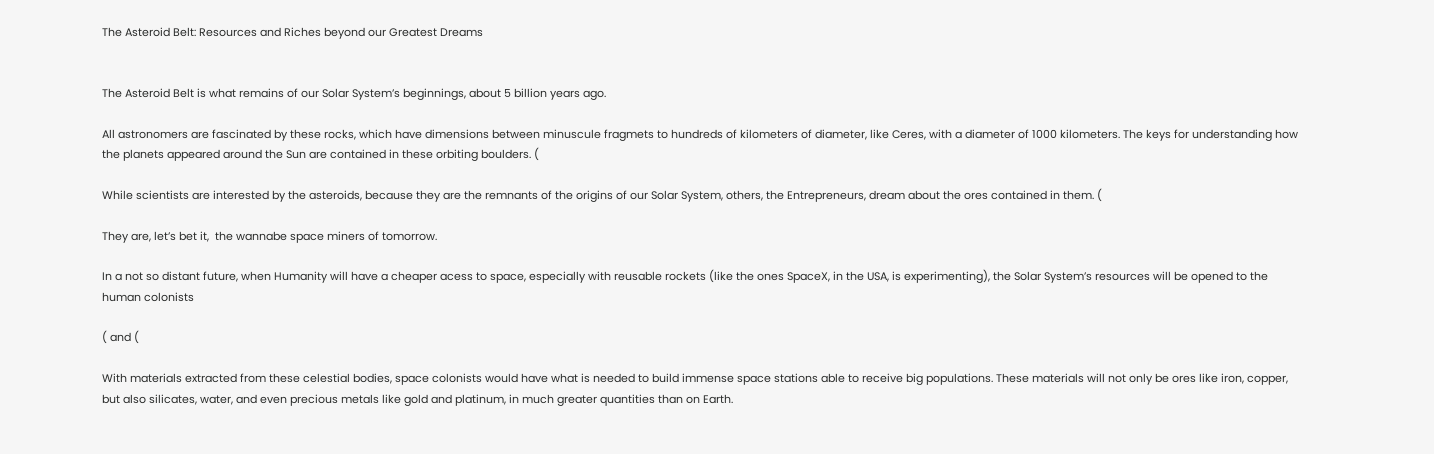The Asteroid Belt: Resources and Riches beyond our Greatest Dreams


The Asteroid Belt is what remains of our Solar System’s beginnings, about 5 billion years ago.

All astronomers are fascinated by these rocks, which have dimensions between minuscule fragmets to hundreds of kilometers of diameter, like Ceres, with a diameter of 1000 kilometers. The keys for understanding how the planets appeared around the Sun are contained in these orbiting boulders. (

While scientists are interested by the asteroids, because they are the remnants of the origins of our Solar System, others, the Entrepreneurs, dream about the ores contained in them. (

They are, let’s bet it,  the wannabe space miners of tomorrow.

In a not so distant future, when Humanity will have a cheaper acess to space, especially with reusable rockets (like the ones SpaceX, in the USA, is experimenting), the Solar System’s resources will be opened to the human colonists

( and (

With materials extracted from these celestial bodies, space colonists would have what is needed to build immense space stations able to receive big populations. These materials will not only be ores like iron, copper, but also silicates, water, and even precious metals like gold and platinum, in much greater quantities than on Earth.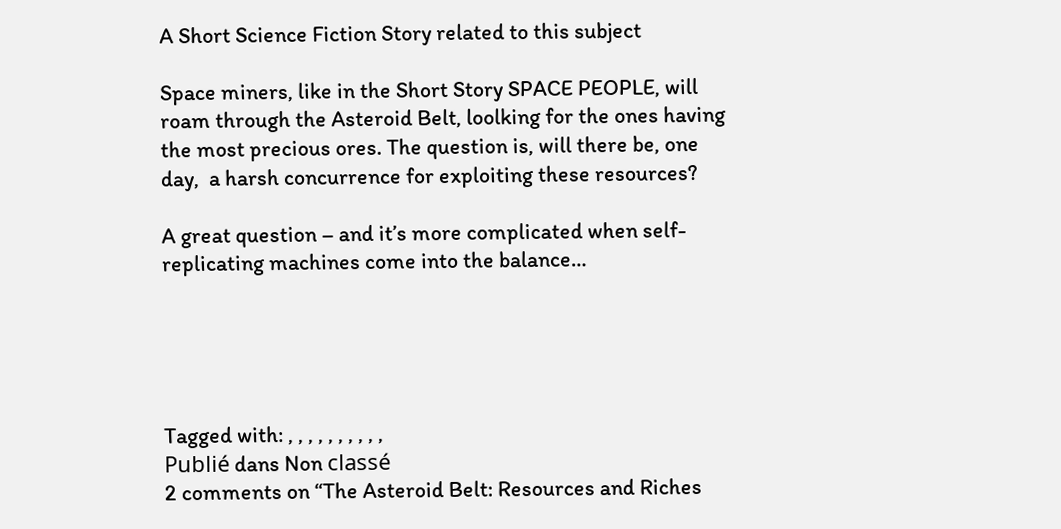A Short Science Fiction Story related to this subject

Space miners, like in the Short Story SPACE PEOPLE, will roam through the Asteroid Belt, loolking for the ones having the most precious ores. The question is, will there be, one day,  a harsh concurrence for exploiting these resources?

A great question – and it’s more complicated when self-replicating machines come into the balance…





Tagged with: , , , , , , , , , ,
Publié dans Non classé
2 comments on “The Asteroid Belt: Resources and Riches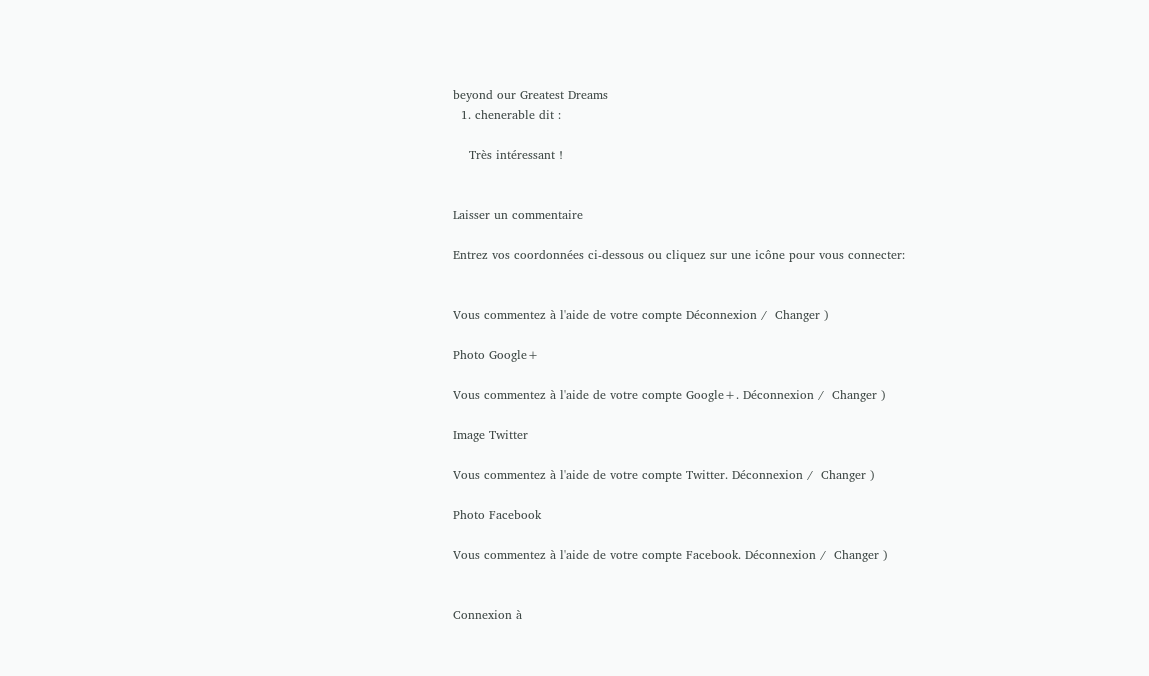beyond our Greatest Dreams
  1. chenerable dit :

    Très intéressant !


Laisser un commentaire

Entrez vos coordonnées ci-dessous ou cliquez sur une icône pour vous connecter:


Vous commentez à l'aide de votre compte Déconnexion /  Changer )

Photo Google+

Vous commentez à l'aide de votre compte Google+. Déconnexion /  Changer )

Image Twitter

Vous commentez à l'aide de votre compte Twitter. Déconnexion /  Changer )

Photo Facebook

Vous commentez à l'aide de votre compte Facebook. Déconnexion /  Changer )


Connexion à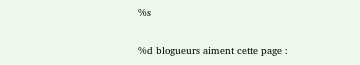%s

%d blogueurs aiment cette page :